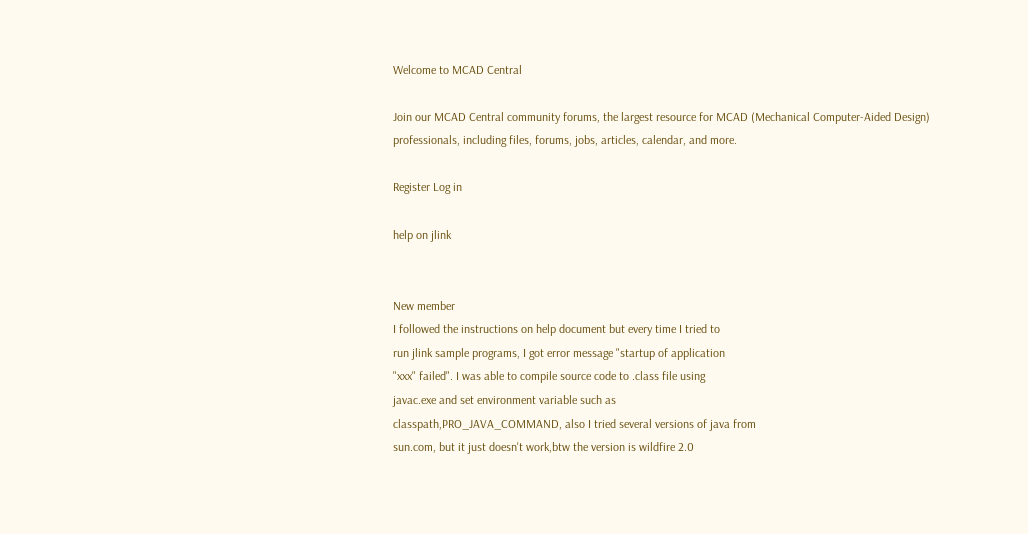Welcome to MCAD Central

Join our MCAD Central community forums, the largest resource for MCAD (Mechanical Computer-Aided Design) professionals, including files, forums, jobs, articles, calendar, and more.

Register Log in

help on jlink


New member
I followed the instructions on help document but every time I tried to
run jlink sample programs, I got error message "startup of application
"xxx" failed". I was able to compile source code to .class file using
javac.exe and set environment variable such as
classpath,PRO_JAVA_COMMAND, also I tried several versions of java from
sun.com, but it just doesn't work,btw the version is wildfire 2.0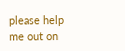please help me out on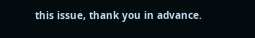this issue, thank you in advance.